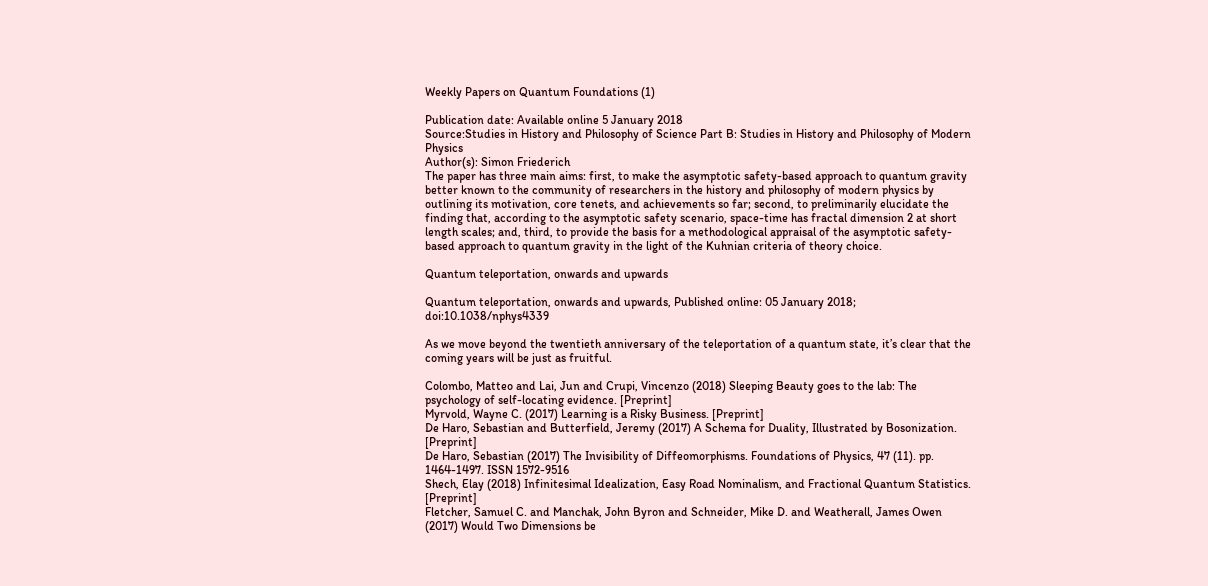Weekly Papers on Quantum Foundations (1)

Publication date: Available online 5 January 2018
Source:Studies in History and Philosophy of Science Part B: Studies in History and Philosophy of Modern Physics
Author(s): Simon Friederich
The paper has three main aims: first, to make the asymptotic safety-based approach to quantum gravity better known to the community of researchers in the history and philosophy of modern physics by outlining its motivation, core tenets, and achievements so far; second, to preliminarily elucidate the finding that, according to the asymptotic safety scenario, space-time has fractal dimension 2 at short length scales; and, third, to provide the basis for a methodological appraisal of the asymptotic safety-based approach to quantum gravity in the light of the Kuhnian criteria of theory choice.

Quantum teleportation, onwards and upwards

Quantum teleportation, onwards and upwards, Published online: 05 January 2018; doi:10.1038/nphys4339

As we move beyond the twentieth anniversary of the teleportation of a quantum state, it’s clear that the coming years will be just as fruitful.

Colombo, Matteo and Lai, Jun and Crupi, Vincenzo (2018) Sleeping Beauty goes to the lab: The psychology of self-locating evidence. [Preprint]
Myrvold, Wayne C. (2017) Learning is a Risky Business. [Preprint]
De Haro, Sebastian and Butterfield, Jeremy (2017) A Schema for Duality, Illustrated by Bosonization. [Preprint]
De Haro, Sebastian (2017) The Invisibility of Diffeomorphisms. Foundations of Physics, 47 (11). pp. 1464-1497. ISSN 1572-9516
Shech, Elay (2018) Infinitesimal Idealization, Easy Road Nominalism, and Fractional Quantum Statistics. [Preprint]
Fletcher, Samuel C. and Manchak, John Byron and Schneider, Mike D. and Weatherall, James Owen (2017) Would Two Dimensions be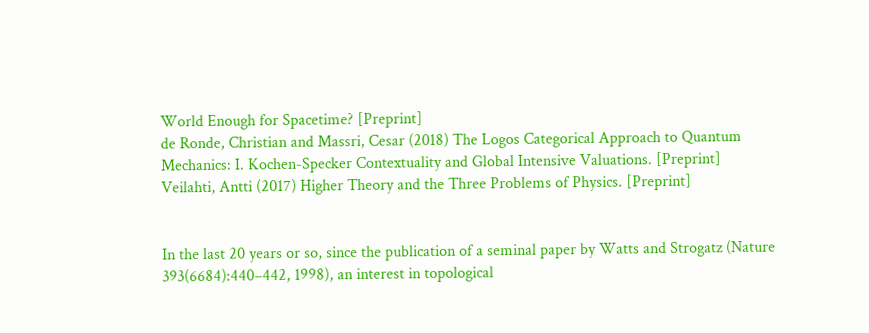World Enough for Spacetime? [Preprint]
de Ronde, Christian and Massri, Cesar (2018) The Logos Categorical Approach to Quantum Mechanics: I. Kochen-Specker Contextuality and Global Intensive Valuations. [Preprint]
Veilahti, Antti (2017) Higher Theory and the Three Problems of Physics. [Preprint]


In the last 20 years or so, since the publication of a seminal paper by Watts and Strogatz (Nature 393(6684):440–442, 1998), an interest in topological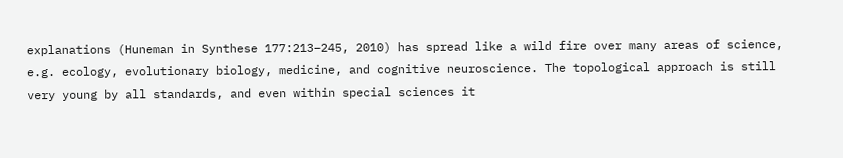explanations (Huneman in Synthese 177:213–245, 2010) has spread like a wild fire over many areas of science, e.g. ecology, evolutionary biology, medicine, and cognitive neuroscience. The topological approach is still very young by all standards, and even within special sciences it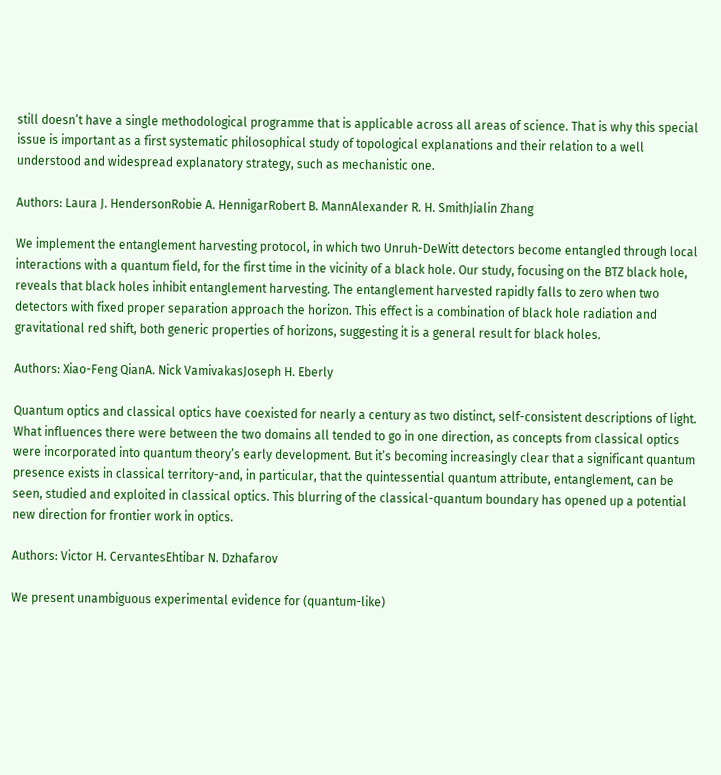still doesn’t have a single methodological programme that is applicable across all areas of science. That is why this special issue is important as a first systematic philosophical study of topological explanations and their relation to a well understood and widespread explanatory strategy, such as mechanistic one.

Authors: Laura J. HendersonRobie A. HennigarRobert B. MannAlexander R. H. SmithJialin Zhang

We implement the entanglement harvesting protocol, in which two Unruh-DeWitt detectors become entangled through local interactions with a quantum field, for the first time in the vicinity of a black hole. Our study, focusing on the BTZ black hole, reveals that black holes inhibit entanglement harvesting. The entanglement harvested rapidly falls to zero when two detectors with fixed proper separation approach the horizon. This effect is a combination of black hole radiation and gravitational red shift, both generic properties of horizons, suggesting it is a general result for black holes.

Authors: Xiao-Feng QianA. Nick VamivakasJoseph H. Eberly

Quantum optics and classical optics have coexisted for nearly a century as two distinct, self-consistent descriptions of light. What influences there were between the two domains all tended to go in one direction, as concepts from classical optics were incorporated into quantum theory’s early development. But it’s becoming increasingly clear that a significant quantum presence exists in classical territory-and, in particular, that the quintessential quantum attribute, entanglement, can be seen, studied and exploited in classical optics. This blurring of the classical-quantum boundary has opened up a potential new direction for frontier work in optics.

Authors: Victor H. CervantesEhtibar N. Dzhafarov

We present unambiguous experimental evidence for (quantum-like)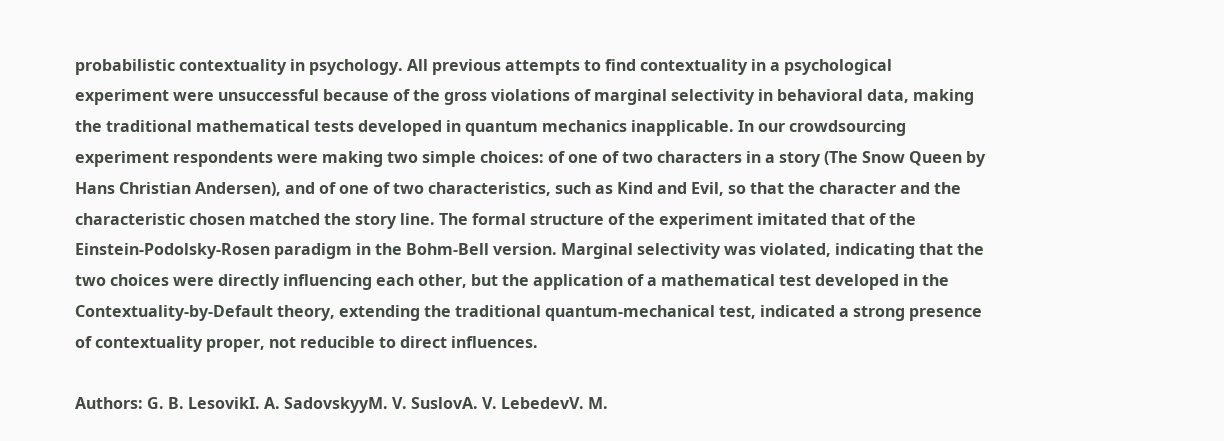probabilistic contextuality in psychology. All previous attempts to find contextuality in a psychological experiment were unsuccessful because of the gross violations of marginal selectivity in behavioral data, making the traditional mathematical tests developed in quantum mechanics inapplicable. In our crowdsourcing experiment respondents were making two simple choices: of one of two characters in a story (The Snow Queen by Hans Christian Andersen), and of one of two characteristics, such as Kind and Evil, so that the character and the characteristic chosen matched the story line. The formal structure of the experiment imitated that of the Einstein-Podolsky-Rosen paradigm in the Bohm-Bell version. Marginal selectivity was violated, indicating that the two choices were directly influencing each other, but the application of a mathematical test developed in the Contextuality-by-Default theory, extending the traditional quantum-mechanical test, indicated a strong presence of contextuality proper, not reducible to direct influences.

Authors: G. B. LesovikI. A. SadovskyyM. V. SuslovA. V. LebedevV. M.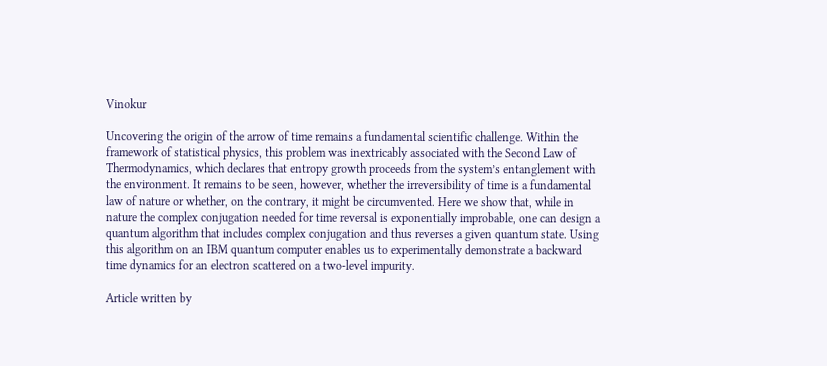Vinokur

Uncovering the origin of the arrow of time remains a fundamental scientific challenge. Within the framework of statistical physics, this problem was inextricably associated with the Second Law of Thermodynamics, which declares that entropy growth proceeds from the system’s entanglement with the environment. It remains to be seen, however, whether the irreversibility of time is a fundamental law of nature or whether, on the contrary, it might be circumvented. Here we show that, while in nature the complex conjugation needed for time reversal is exponentially improbable, one can design a quantum algorithm that includes complex conjugation and thus reverses a given quantum state. Using this algorithm on an IBM quantum computer enables us to experimentally demonstrate a backward time dynamics for an electron scattered on a two-level impurity.

Article written by